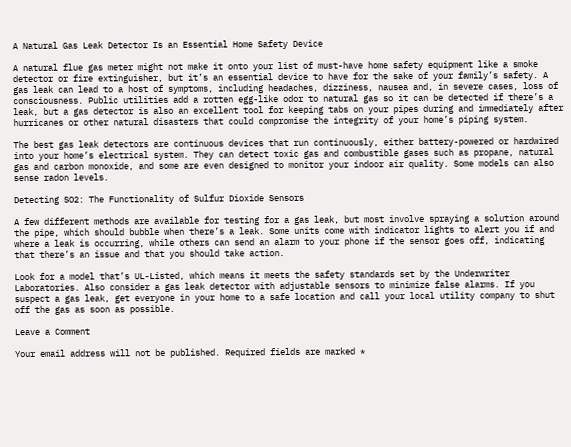A Natural Gas Leak Detector Is an Essential Home Safety Device

A natural flue gas meter might not make it onto your list of must-have home safety equipment like a smoke detector or fire extinguisher, but it’s an essential device to have for the sake of your family’s safety. A gas leak can lead to a host of symptoms, including headaches, dizziness, nausea and, in severe cases, loss of consciousness. Public utilities add a rotten egg-like odor to natural gas so it can be detected if there’s a leak, but a gas detector is also an excellent tool for keeping tabs on your pipes during and immediately after hurricanes or other natural disasters that could compromise the integrity of your home’s piping system.

The best gas leak detectors are continuous devices that run continuously, either battery-powered or hardwired into your home’s electrical system. They can detect toxic gas and combustible gases such as propane, natural gas and carbon monoxide, and some are even designed to monitor your indoor air quality. Some models can also sense radon levels.

Detecting SO2: The Functionality of Sulfur Dioxide Sensors

A few different methods are available for testing for a gas leak, but most involve spraying a solution around the pipe, which should bubble when there’s a leak. Some units come with indicator lights to alert you if and where a leak is occurring, while others can send an alarm to your phone if the sensor goes off, indicating that there’s an issue and that you should take action.

Look for a model that’s UL-Listed, which means it meets the safety standards set by the Underwriter Laboratories. Also consider a gas leak detector with adjustable sensors to minimize false alarms. If you suspect a gas leak, get everyone in your home to a safe location and call your local utility company to shut off the gas as soon as possible.

Leave a Comment

Your email address will not be published. Required fields are marked *